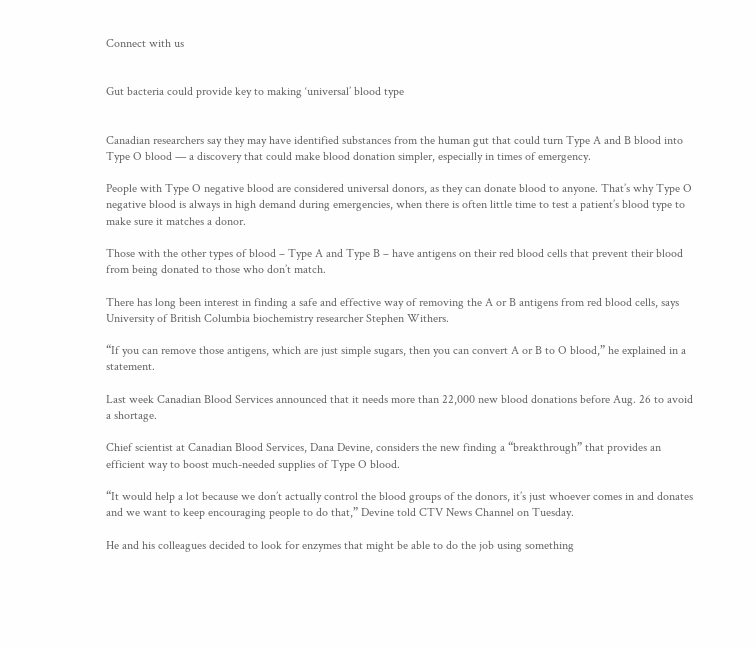Connect with us


Gut bacteria could provide key to making ‘universal’ blood type


Canadian researchers say they may have identified substances from the human gut that could turn Type A and B blood into Type O blood — a discovery that could make blood donation simpler, especially in times of emergency.

People with Type O negative blood are considered universal donors, as they can donate blood to anyone. That’s why Type O negative blood is always in high demand during emergencies, when there is often little time to test a patient’s blood type to make sure it matches a donor.

Those with the other types of blood – Type A and Type B – have antigens on their red blood cells that prevent their blood from being donated to those who don’t match.

There has long been interest in finding a safe and effective way of removing the A or B antigens from red blood cells, says University of British Columbia biochemistry researcher Stephen Withers.

“If you can remove those antigens, which are just simple sugars, then you can convert A or B to O blood,” he explained in a statement.

Last week Canadian Blood Services announced that it needs more than 22,000 new blood donations before Aug. 26 to avoid a shortage.

Chief scientist at Canadian Blood Services, Dana Devine, considers the new finding a “breakthrough” that provides an efficient way to boost much-needed supplies of Type O blood.

“It would help a lot because we don’t actually control the blood groups of the donors, it’s just whoever comes in and donates and we want to keep encouraging people to do that,” Devine told CTV News Channel on Tuesday.

He and his colleagues decided to look for enzymes that might be able to do the job using something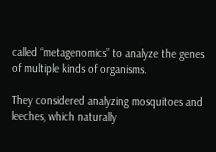called “metagenomics” to analyze the genes of multiple kinds of organisms.

They considered analyzing mosquitoes and leeches, which naturally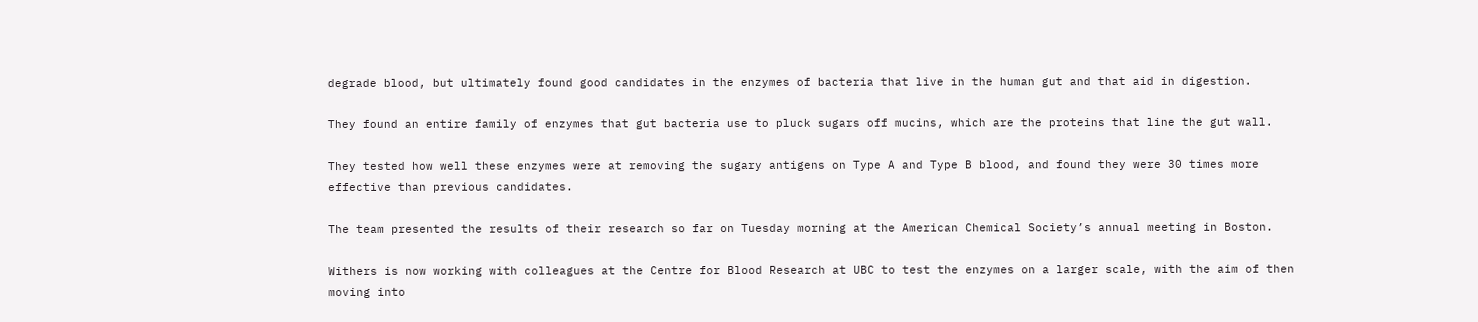degrade blood, but ultimately found good candidates in the enzymes of bacteria that live in the human gut and that aid in digestion.

They found an entire family of enzymes that gut bacteria use to pluck sugars off mucins, which are the proteins that line the gut wall.

They tested how well these enzymes were at removing the sugary antigens on Type A and Type B blood, and found they were 30 times more effective than previous candidates.

The team presented the results of their research so far on Tuesday morning at the American Chemical Society’s annual meeting in Boston.

Withers is now working with colleagues at the Centre for Blood Research at UBC to test the enzymes on a larger scale, with the aim of then moving into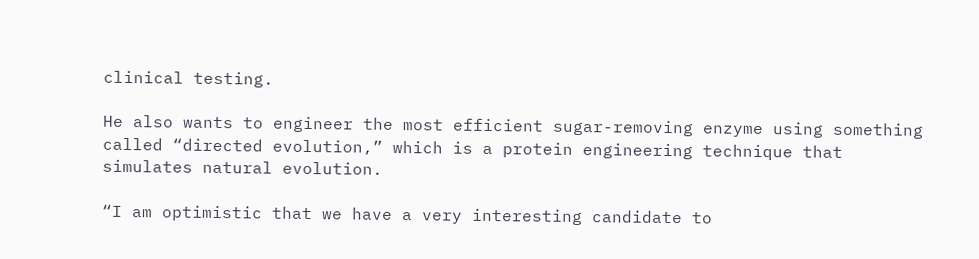clinical testing.

He also wants to engineer the most efficient sugar-removing enzyme using something called “directed evolution,” which is a protein engineering technique that simulates natural evolution.

“I am optimistic that we have a very interesting candidate to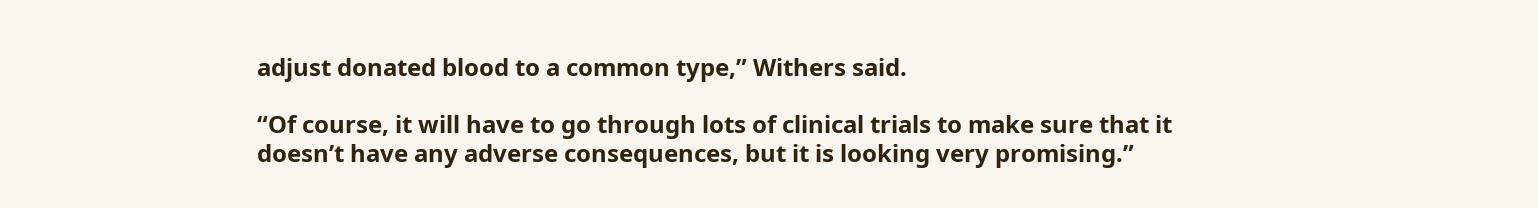adjust donated blood to a common type,” Withers said.

“Of course, it will have to go through lots of clinical trials to make sure that it doesn’t have any adverse consequences, but it is looking very promising.”